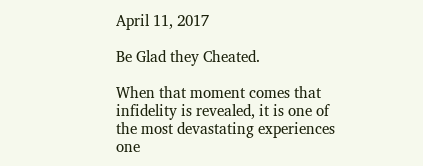April 11, 2017

Be Glad they Cheated.

When that moment comes that infidelity is revealed, it is one of the most devastating experiences one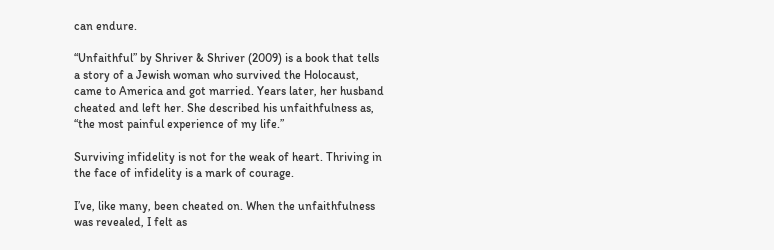can endure.

“Unfaithful” by Shriver & Shriver (2009) is a book that tells a story of a Jewish woman who survived the Holocaust, came to America and got married. Years later, her husband cheated and left her. She described his unfaithfulness as, “the most painful experience of my life.”

Surviving infidelity is not for the weak of heart. Thriving in the face of infidelity is a mark of courage.

I’ve, like many, been cheated on. When the unfaithfulness was revealed, I felt as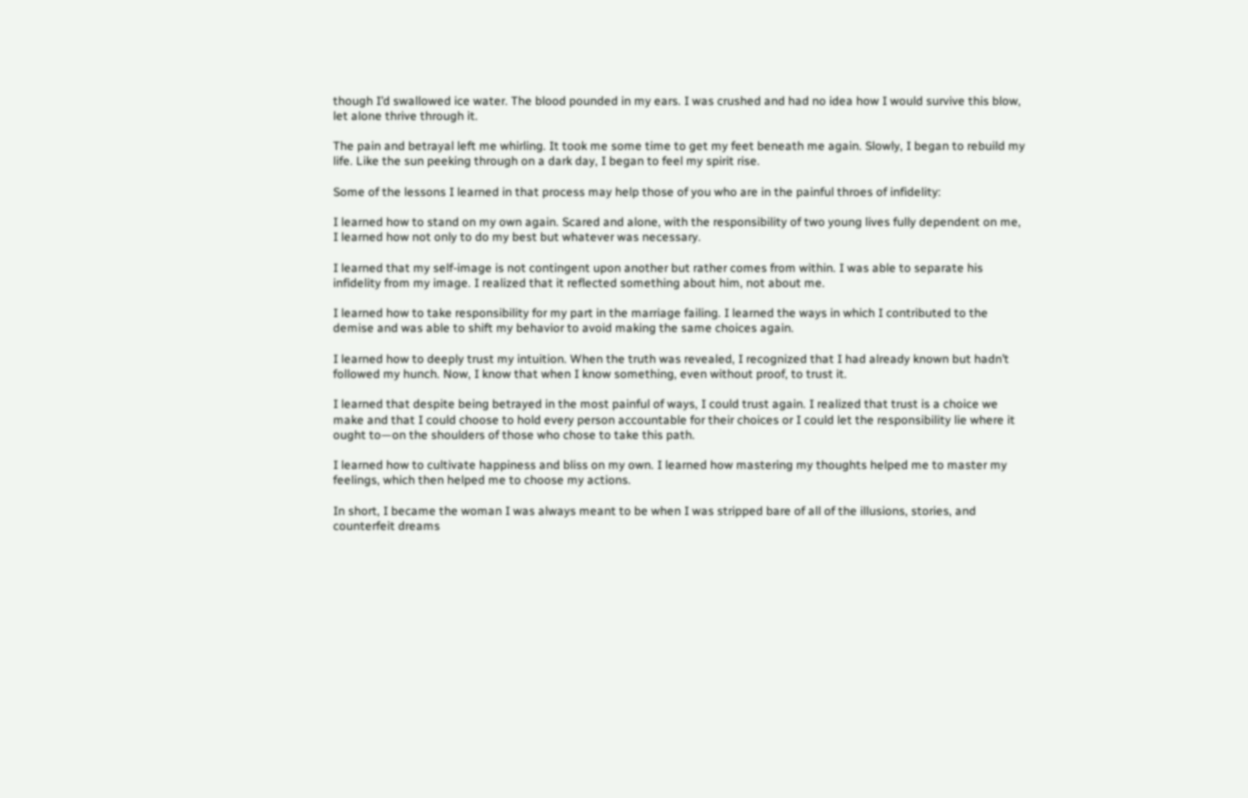though I’d swallowed ice water. The blood pounded in my ears. I was crushed and had no idea how I would survive this blow, let alone thrive through it.

The pain and betrayal left me whirling. It took me some time to get my feet beneath me again. Slowly, I began to rebuild my life. Like the sun peeking through on a dark day, I began to feel my spirit rise.

Some of the lessons I learned in that process may help those of you who are in the painful throes of infidelity:

I learned how to stand on my own again. Scared and alone, with the responsibility of two young lives fully dependent on me, I learned how not only to do my best but whatever was necessary.

I learned that my self-image is not contingent upon another but rather comes from within. I was able to separate his infidelity from my image. I realized that it reflected something about him, not about me.

I learned how to take responsibility for my part in the marriage failing. I learned the ways in which I contributed to the demise and was able to shift my behavior to avoid making the same choices again.

I learned how to deeply trust my intuition. When the truth was revealed, I recognized that I had already known but hadn’t followed my hunch. Now, I know that when I know something, even without proof, to trust it.

I learned that despite being betrayed in the most painful of ways, I could trust again. I realized that trust is a choice we make and that I could choose to hold every person accountable for their choices or I could let the responsibility lie where it ought to—on the shoulders of those who chose to take this path.

I learned how to cultivate happiness and bliss on my own. I learned how mastering my thoughts helped me to master my feelings, which then helped me to choose my actions.

In short, I became the woman I was always meant to be when I was stripped bare of all of the illusions, stories, and counterfeit dreams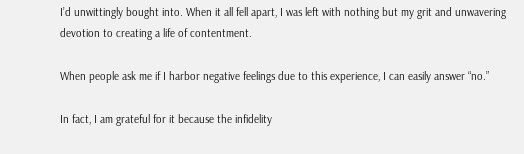I’d unwittingly bought into. When it all fell apart, I was left with nothing but my grit and unwavering devotion to creating a life of contentment.

When people ask me if I harbor negative feelings due to this experience, I can easily answer “no.”

In fact, I am grateful for it because the infidelity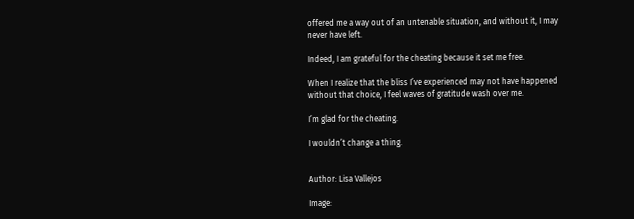offered me a way out of an untenable situation, and without it, I may never have left.

Indeed, I am grateful for the cheating because it set me free.

When I realize that the bliss I’ve experienced may not have happened without that choice, I feel waves of gratitude wash over me.

I’m glad for the cheating.

I wouldn’t change a thing.


Author: Lisa Vallejos

Image: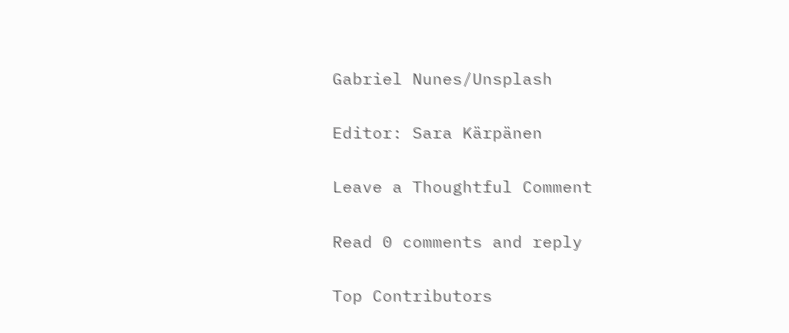Gabriel Nunes/Unsplash

Editor: Sara Kärpänen

Leave a Thoughtful Comment

Read 0 comments and reply

Top Contributors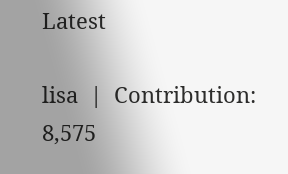Latest

lisa  |  Contribution: 8,575